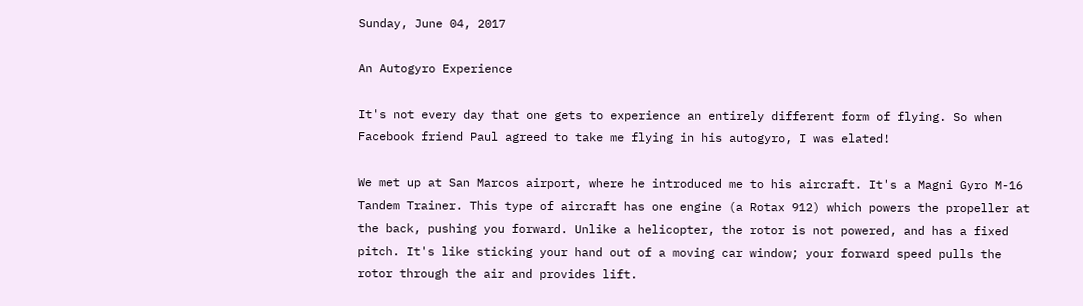Sunday, June 04, 2017

An Autogyro Experience

It's not every day that one gets to experience an entirely different form of flying. So when Facebook friend Paul agreed to take me flying in his autogyro, I was elated!

We met up at San Marcos airport, where he introduced me to his aircraft. It's a Magni Gyro M-16 Tandem Trainer. This type of aircraft has one engine (a Rotax 912) which powers the propeller at the back, pushing you forward. Unlike a helicopter, the rotor is not powered, and has a fixed pitch. It's like sticking your hand out of a moving car window; your forward speed pulls the rotor through the air and provides lift.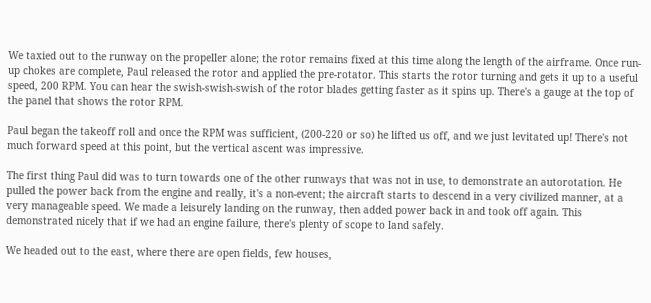We taxied out to the runway on the propeller alone; the rotor remains fixed at this time along the length of the airframe. Once run-up chokes are complete, Paul released the rotor and applied the pre-rotator. This starts the rotor turning and gets it up to a useful speed, 200 RPM. You can hear the swish-swish-swish of the rotor blades getting faster as it spins up. There's a gauge at the top of the panel that shows the rotor RPM.

Paul began the takeoff roll and once the RPM was sufficient, (200-220 or so) he lifted us off, and we just levitated up! There's not much forward speed at this point, but the vertical ascent was impressive.

The first thing Paul did was to turn towards one of the other runways that was not in use, to demonstrate an autorotation. He pulled the power back from the engine and really, it's a non-event; the aircraft starts to descend in a very civilized manner, at a very manageable speed. We made a leisurely landing on the runway, then added power back in and took off again. This demonstrated nicely that if we had an engine failure, there's plenty of scope to land safely.

We headed out to the east, where there are open fields, few houses,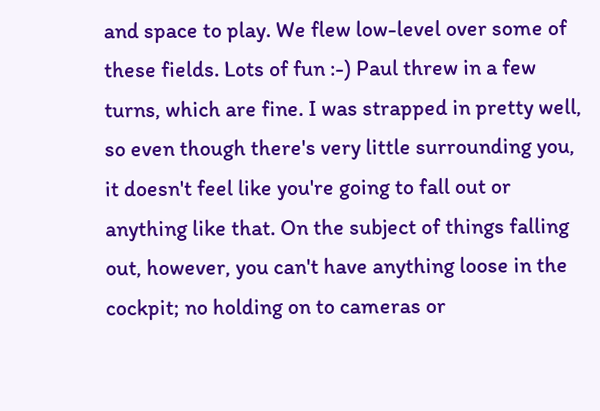and space to play. We flew low-level over some of these fields. Lots of fun :-) Paul threw in a few turns, which are fine. I was strapped in pretty well, so even though there's very little surrounding you, it doesn't feel like you're going to fall out or anything like that. On the subject of things falling out, however, you can't have anything loose in the cockpit; no holding on to cameras or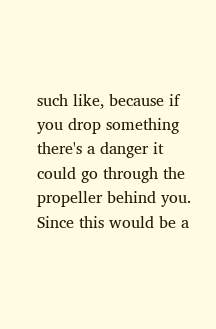such like, because if you drop something there's a danger it could go through the propeller behind you. Since this would be a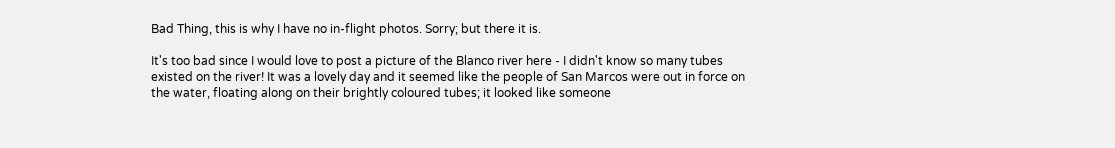Bad Thing, this is why I have no in-flight photos. Sorry; but there it is.

It's too bad since I would love to post a picture of the Blanco river here - I didn't know so many tubes existed on the river! It was a lovely day and it seemed like the people of San Marcos were out in force on the water, floating along on their brightly coloured tubes; it looked like someone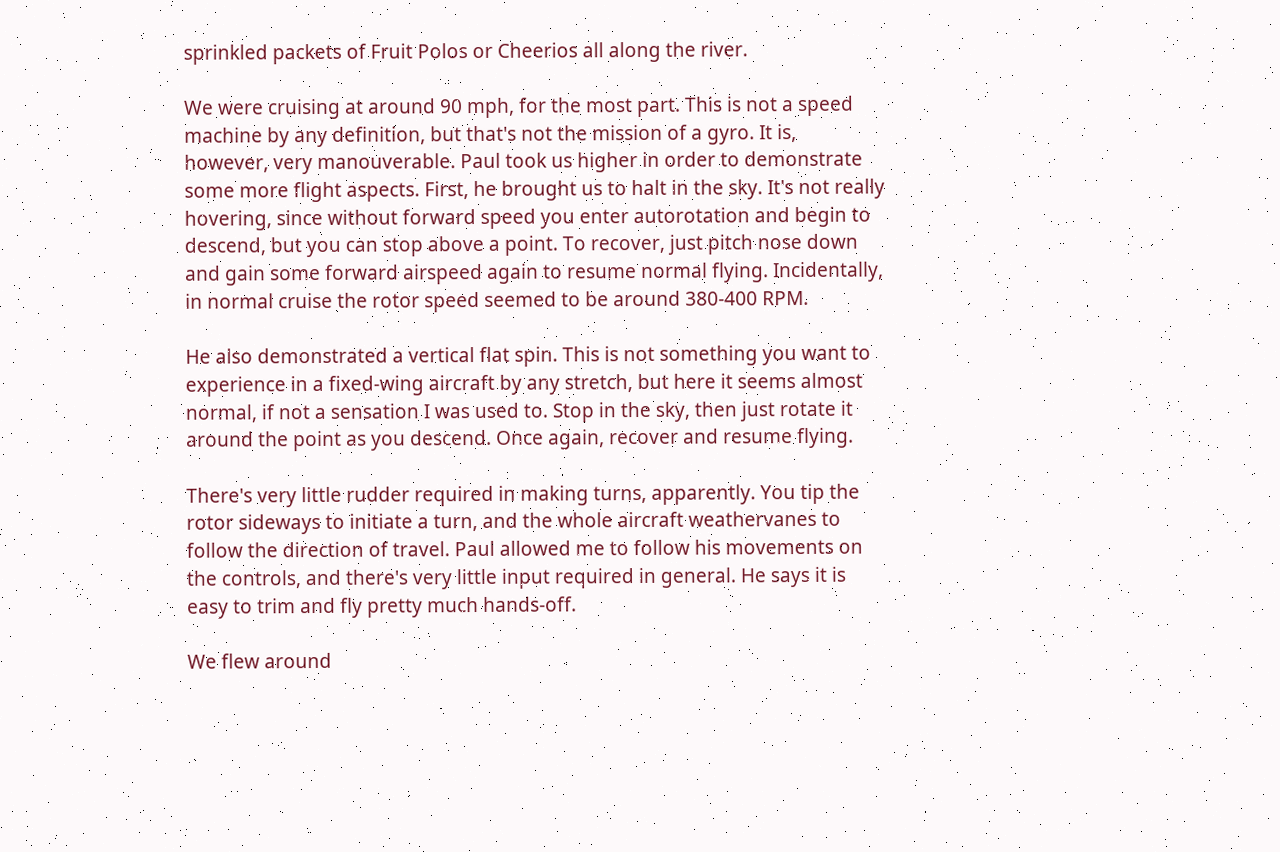sprinkled packets of Fruit Polos or Cheerios all along the river.

We were cruising at around 90 mph, for the most part. This is not a speed machine by any definition, but that's not the mission of a gyro. It is, however, very manouverable. Paul took us higher in order to demonstrate some more flight aspects. First, he brought us to halt in the sky. It's not really hovering, since without forward speed you enter autorotation and begin to descend, but you can stop above a point. To recover, just pitch nose down and gain some forward airspeed again to resume normal flying. Incidentally, in normal cruise the rotor speed seemed to be around 380-400 RPM.

He also demonstrated a vertical flat spin. This is not something you want to experience in a fixed-wing aircraft by any stretch, but here it seems almost normal, if not a sensation I was used to. Stop in the sky, then just rotate it around the point as you descend. Once again, recover and resume flying.

There's very little rudder required in making turns, apparently. You tip the rotor sideways to initiate a turn, and the whole aircraft weathervanes to follow the direction of travel. Paul allowed me to follow his movements on the controls, and there's very little input required in general. He says it is easy to trim and fly pretty much hands-off.

We flew around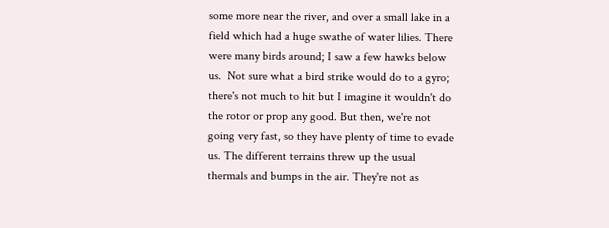some more near the river, and over a small lake in a field which had a huge swathe of water lilies. There were many birds around; I saw a few hawks below us.  Not sure what a bird strike would do to a gyro; there's not much to hit but I imagine it wouldn't do the rotor or prop any good. But then, we're not going very fast, so they have plenty of time to evade us. The different terrains threw up the usual thermals and bumps in the air. They're not as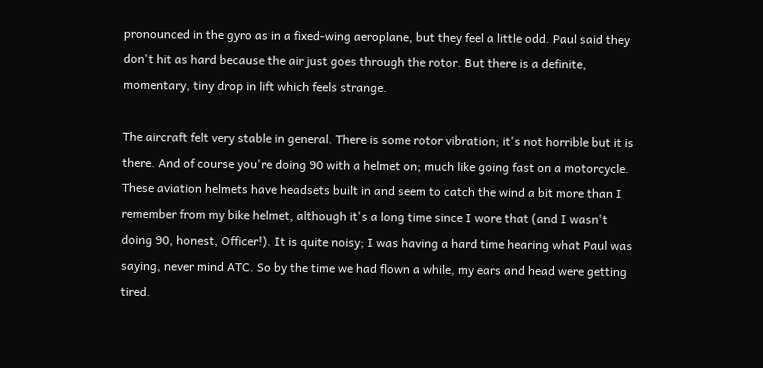pronounced in the gyro as in a fixed-wing aeroplane, but they feel a little odd. Paul said they don't hit as hard because the air just goes through the rotor. But there is a definite, momentary, tiny drop in lift which feels strange.

The aircraft felt very stable in general. There is some rotor vibration; it's not horrible but it is there. And of course you're doing 90 with a helmet on; much like going fast on a motorcycle. These aviation helmets have headsets built in and seem to catch the wind a bit more than I remember from my bike helmet, although it's a long time since I wore that (and I wasn't doing 90, honest, Officer!). It is quite noisy; I was having a hard time hearing what Paul was saying, never mind ATC. So by the time we had flown a while, my ears and head were getting tired.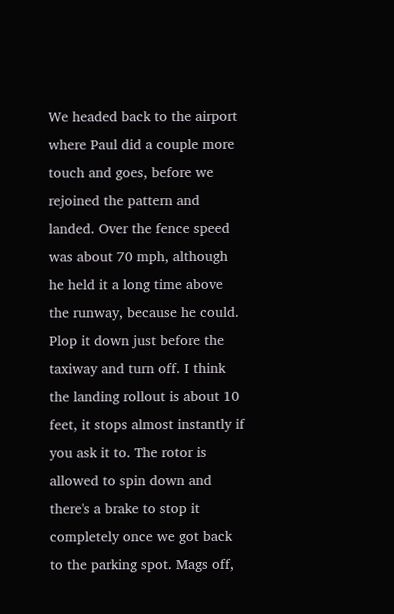We headed back to the airport where Paul did a couple more touch and goes, before we rejoined the pattern and landed. Over the fence speed was about 70 mph, although he held it a long time above the runway, because he could. Plop it down just before the taxiway and turn off. I think the landing rollout is about 10 feet, it stops almost instantly if you ask it to. The rotor is allowed to spin down and there's a brake to stop it completely once we got back to the parking spot. Mags off,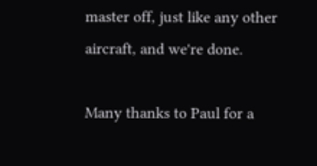master off, just like any other aircraft, and we're done.

Many thanks to Paul for a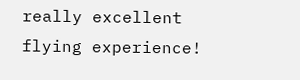really excellent flying experience!